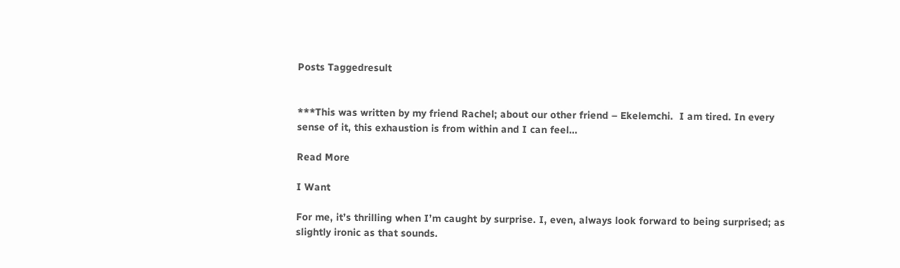Posts Taggedresult


***This was written by my friend Rachel; about our other friend – Ekelemchi.  I am tired. In every sense of it, this exhaustion is from within and I can feel…

Read More

I Want

For me, it’s thrilling when I’m caught by surprise. I, even, always look forward to being surprised; as slightly ironic as that sounds.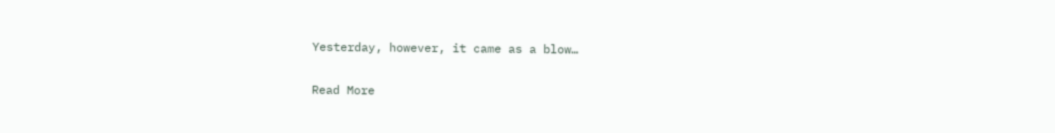Yesterday, however, it came as a blow…

Read More